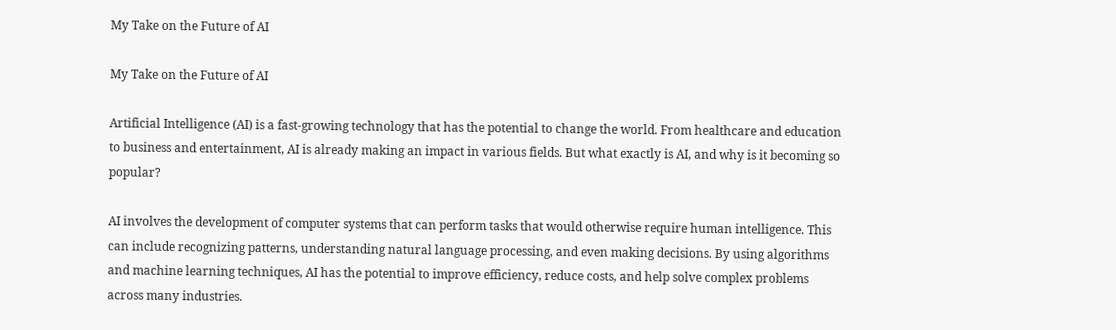My Take on the Future of AI

My Take on the Future of AI

Artificial Intelligence (AI) is a fast-growing technology that has the potential to change the world. From healthcare and education to business and entertainment, AI is already making an impact in various fields. But what exactly is AI, and why is it becoming so popular?

AI involves the development of computer systems that can perform tasks that would otherwise require human intelligence. This can include recognizing patterns, understanding natural language processing, and even making decisions. By using algorithms and machine learning techniques, AI has the potential to improve efficiency, reduce costs, and help solve complex problems across many industries.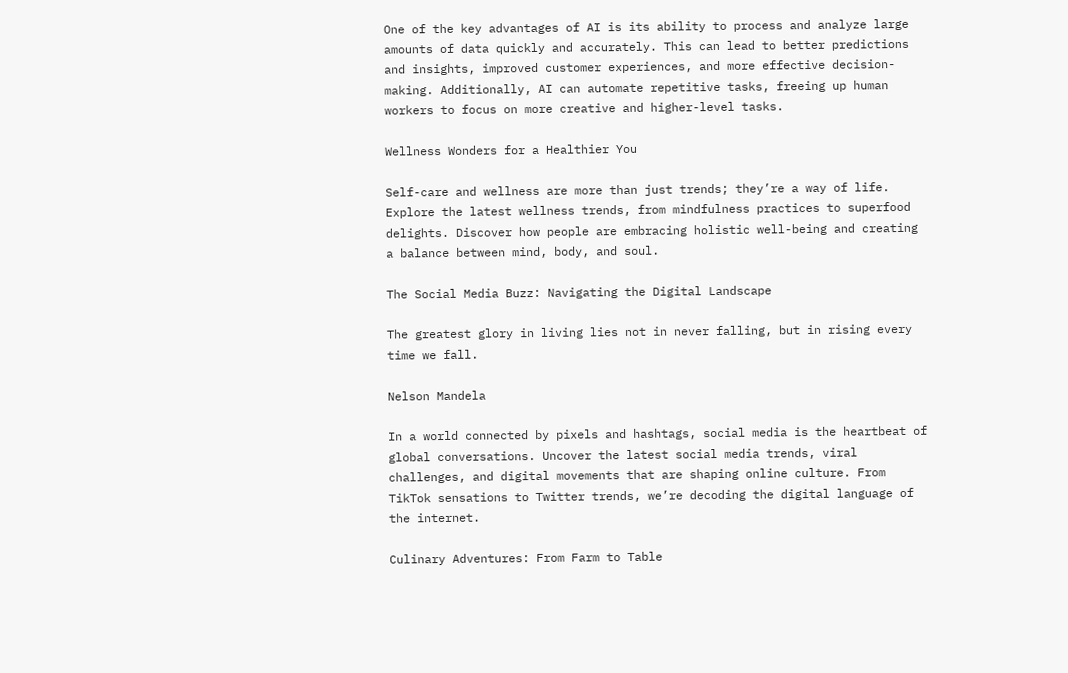One of the key advantages of AI is its ability to process and analyze large amounts of data quickly and accurately. This can lead to better predictions and insights, improved customer experiences, and more effective decision-making. Additionally, AI can automate repetitive tasks, freeing up human workers to focus on more creative and higher-level tasks.

Wellness Wonders for a Healthier You

Self-care and wellness are more than just trends; they’re a way of life. Explore the latest wellness trends, from mindfulness practices to superfood delights. Discover how people are embracing holistic well-being and creating a balance between mind, body, and soul.

The Social Media Buzz: Navigating the Digital Landscape

The greatest glory in living lies not in never falling, but in rising every time we fall.

Nelson Mandela

In a world connected by pixels and hashtags, social media is the heartbeat of global conversations. Uncover the latest social media trends, viral challenges, and digital movements that are shaping online culture. From TikTok sensations to Twitter trends, we’re decoding the digital language of the internet.

Culinary Adventures: From Farm to Table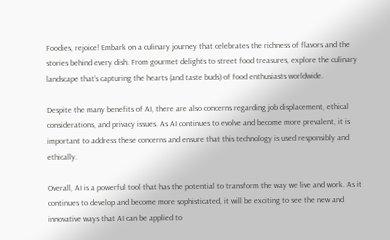Foodies, rejoice! Embark on a culinary journey that celebrates the richness of flavors and the stories behind every dish. From gourmet delights to street food treasures, explore the culinary landscape that’s capturing the hearts (and taste buds) of food enthusiasts worldwide.

Despite the many benefits of AI, there are also concerns regarding job displacement, ethical considerations, and privacy issues. As AI continues to evolve and become more prevalent, it is important to address these concerns and ensure that this technology is used responsibly and ethically.

Overall, AI is a powerful tool that has the potential to transform the way we live and work. As it continues to develop and become more sophisticated, it will be exciting to see the new and innovative ways that AI can be applied to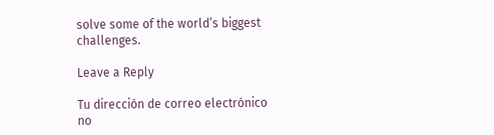solve some of the world’s biggest challenges.

Leave a Reply

Tu dirección de correo electrónico no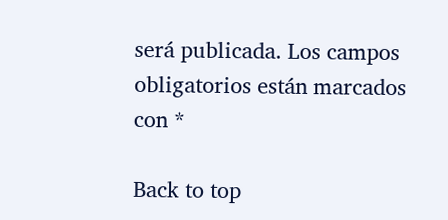será publicada. Los campos obligatorios están marcados con *

Back to top